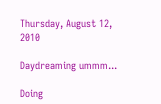Thursday, August 12, 2010

Daydreaming ummm...

Doing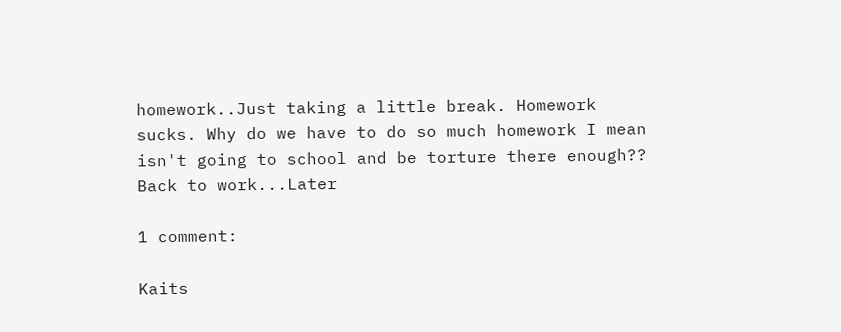homework..Just taking a little break. Homework sucks. Why do we have to do so much homework I mean isn't going to school and be torture there enough??
Back to work...Later

1 comment:

Kaits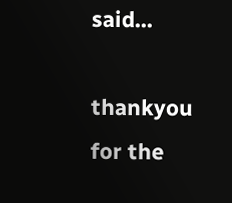said...

thankyou for the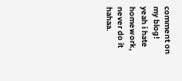comment on my blog! yeah i hate homework, never do it hahaa.